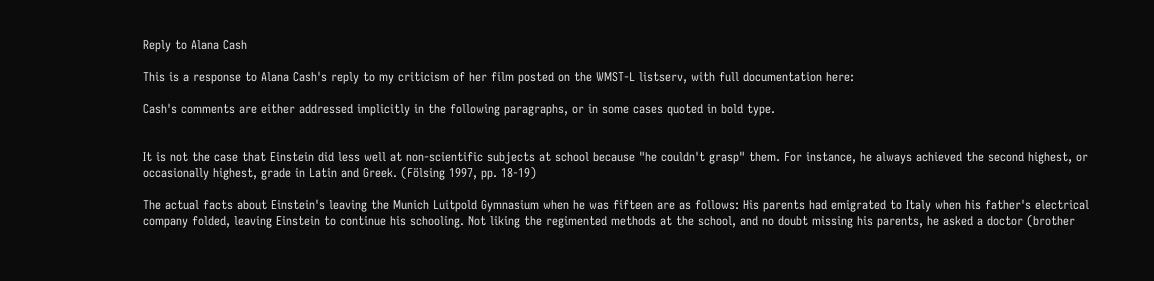Reply to Alana Cash

This is a response to Alana Cash's reply to my criticism of her film posted on the WMST-L listserv, with full documentation here:

Cash's comments are either addressed implicitly in the following paragraphs, or in some cases quoted in bold type.


It is not the case that Einstein did less well at non-scientific subjects at school because "he couldn't grasp" them. For instance, he always achieved the second highest, or occasionally highest, grade in Latin and Greek. (Fölsing 1997, pp. 18-19)

The actual facts about Einstein's leaving the Munich Luitpold Gymnasium when he was fifteen are as follows: His parents had emigrated to Italy when his father's electrical company folded, leaving Einstein to continue his schooling. Not liking the regimented methods at the school, and no doubt missing his parents, he asked a doctor (brother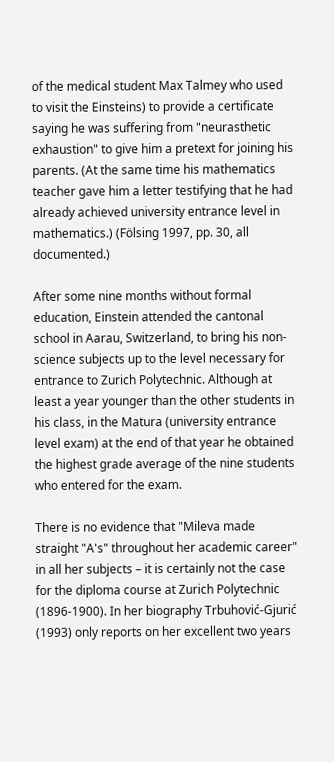of the medical student Max Talmey who used to visit the Einsteins) to provide a certificate saying he was suffering from "neurasthetic exhaustion" to give him a pretext for joining his parents. (At the same time his mathematics teacher gave him a letter testifying that he had already achieved university entrance level in mathematics.) (Fölsing 1997, pp. 30, all documented.)

After some nine months without formal education, Einstein attended the cantonal school in Aarau, Switzerland, to bring his non-science subjects up to the level necessary for entrance to Zurich Polytechnic. Although at least a year younger than the other students in his class, in the Matura (university entrance level exam) at the end of that year he obtained the highest grade average of the nine students who entered for the exam.

There is no evidence that "Mileva made straight "A's" throughout her academic career" in all her subjects – it is certainly not the case for the diploma course at Zurich Polytechnic (1896-1900). In her biography Trbuhović-Gjurić (1993) only reports on her excellent two years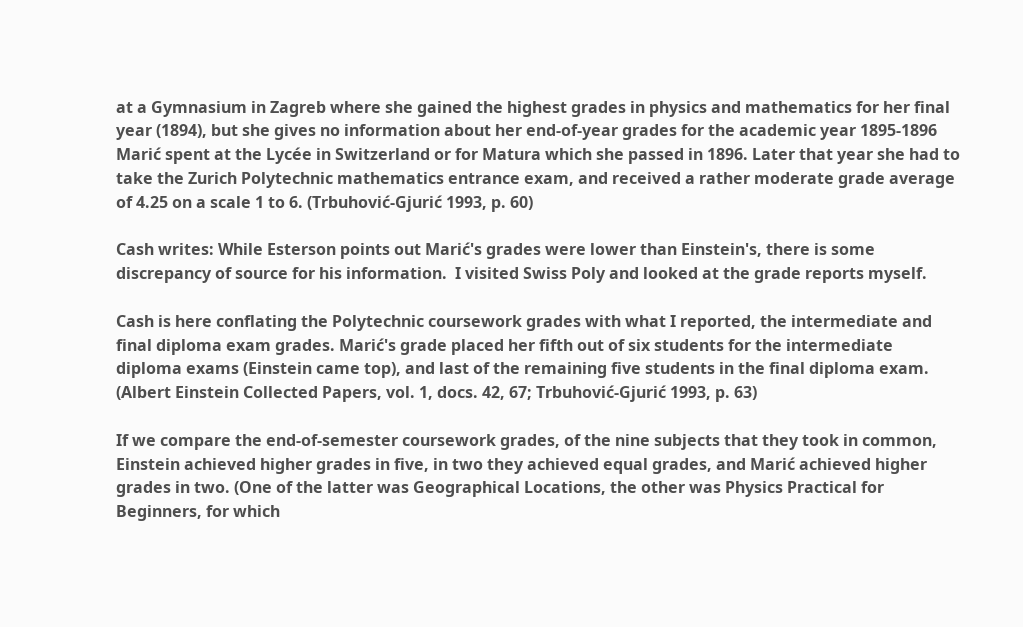at a Gymnasium in Zagreb where she gained the highest grades in physics and mathematics for her final year (1894), but she gives no information about her end-of-year grades for the academic year 1895-1896 Marić spent at the Lycée in Switzerland or for Matura which she passed in 1896. Later that year she had to take the Zurich Polytechnic mathematics entrance exam, and received a rather moderate grade average of 4.25 on a scale 1 to 6. (Trbuhović-Gjurić 1993, p. 60)

Cash writes: While Esterson points out Marić's grades were lower than Einstein's, there is some discrepancy of source for his information.  I visited Swiss Poly and looked at the grade reports myself.

Cash is here conflating the Polytechnic coursework grades with what I reported, the intermediate and final diploma exam grades. Marić's grade placed her fifth out of six students for the intermediate diploma exams (Einstein came top), and last of the remaining five students in the final diploma exam. (Albert Einstein Collected Papers, vol. 1, docs. 42, 67; Trbuhović-Gjurić 1993, p. 63)

If we compare the end-of-semester coursework grades, of the nine subjects that they took in common, Einstein achieved higher grades in five, in two they achieved equal grades, and Marić achieved higher grades in two. (One of the latter was Geographical Locations, the other was Physics Practical for Beginners, for which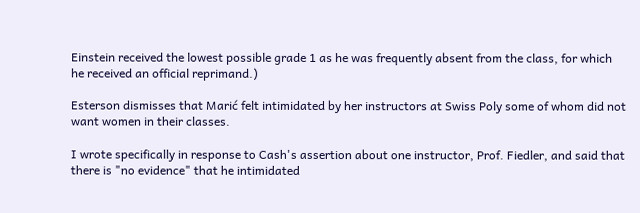Einstein received the lowest possible grade 1 as he was frequently absent from the class, for which he received an official reprimand.)

Esterson dismisses that Marić felt intimidated by her instructors at Swiss Poly some of whom did not want women in their classes.

I wrote specifically in response to Cash's assertion about one instructor, Prof. Fiedler, and said that there is "no evidence" that he intimidated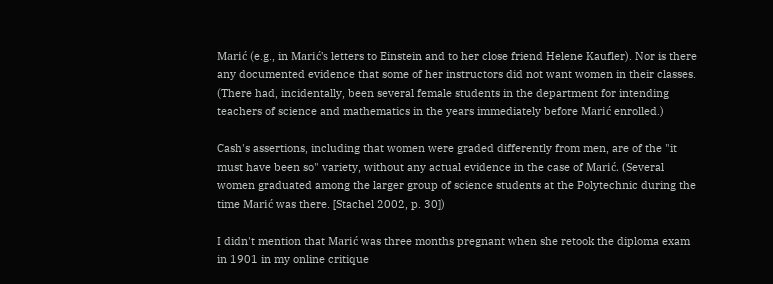Marić (e.g., in Marić's letters to Einstein and to her close friend Helene Kaufler). Nor is there any documented evidence that some of her instructors did not want women in their classes. (There had, incidentally, been several female students in the department for intending teachers of science and mathematics in the years immediately before Marić enrolled.)

Cash's assertions, including that women were graded differently from men, are of the "it must have been so" variety, without any actual evidence in the case of Marić. (Several women graduated among the larger group of science students at the Polytechnic during the time Marić was there. [Stachel 2002, p. 30])

I didn't mention that Marić was three months pregnant when she retook the diploma exam in 1901 in my online critique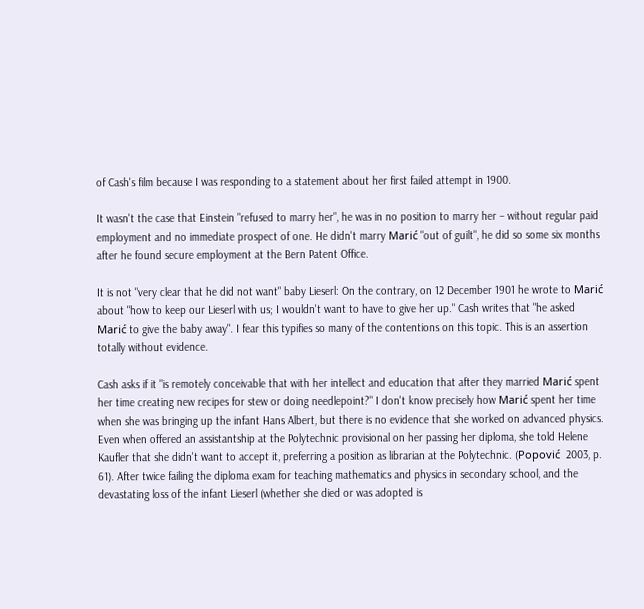of Cash's film because I was responding to a statement about her first failed attempt in 1900.

It wasn't the case that Einstein "refused to marry her", he was in no position to marry her – without regular paid employment and no immediate prospect of one. He didn't marry Marić "out of guilt", he did so some six months after he found secure employment at the Bern Patent Office.

It is not "very clear that he did not want" baby Lieserl: On the contrary, on 12 December 1901 he wrote to Marić about "how to keep our Lieserl with us; I wouldn't want to have to give her up." Cash writes that "he asked Marić to give the baby away". I fear this typifies so many of the contentions on this topic. This is an assertion totally without evidence.

Cash asks if it "is remotely conceivable that with her intellect and education that after they married Marić spent her time creating new recipes for stew or doing needlepoint?" I don't know precisely how Marić spent her time when she was bringing up the infant Hans Albert, but there is no evidence that she worked on advanced physics. Even when offered an assistantship at the Polytechnic provisional on her passing her diploma, she told Helene Kaufler that she didn't want to accept it, preferring a position as librarian at the Polytechnic. (Popović  2003, p. 61). After twice failing the diploma exam for teaching mathematics and physics in secondary school, and the devastating loss of the infant Lieserl (whether she died or was adopted is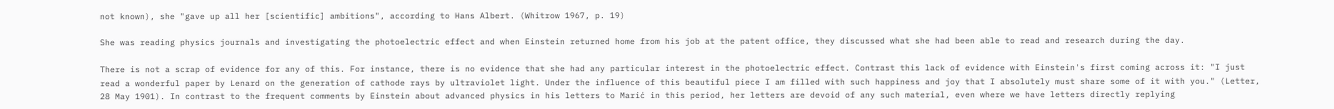not known), she "gave up all her [scientific] ambitions", according to Hans Albert. (Whitrow 1967, p. 19)

She was reading physics journals and investigating the photoelectric effect and when Einstein returned home from his job at the patent office, they discussed what she had been able to read and research during the day.

There is not a scrap of evidence for any of this. For instance, there is no evidence that she had any particular interest in the photoelectric effect. Contrast this lack of evidence with Einstein's first coming across it: "I just read a wonderful paper by Lenard on the generation of cathode rays by ultraviolet light. Under the influence of this beautiful piece I am filled with such happiness and joy that I absolutely must share some of it with you." (Letter, 28 May 1901). In contrast to the frequent comments by Einstein about advanced physics in his letters to Marić in this period, her letters are devoid of any such material, even where we have letters directly replying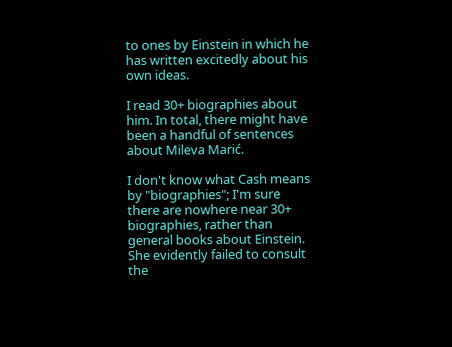to ones by Einstein in which he has written excitedly about his own ideas.

I read 30+ biographies about him. In total, there might have been a handful of sentences about Mileva Marić.

I don't know what Cash means by "biographies"; I'm sure there are nowhere near 30+ biographies, rather than general books about Einstein. She evidently failed to consult the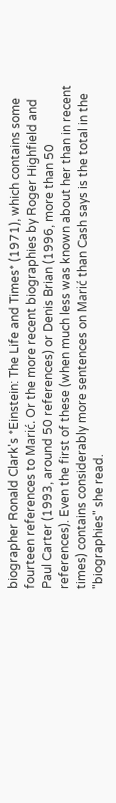biographer Ronald Clark's *Einstein: The Life and Times* (1971), which contains some fourteen references to Marić. Or the more recent biographies by Roger Highfield and Paul Carter (1993, around 50 references) or Denis Brian (1996, more than 50 references). Even the first of these (when much less was known about her than in recent times) contains considerably more sentences on Marić than Cash says is the total in the "biographies" she read.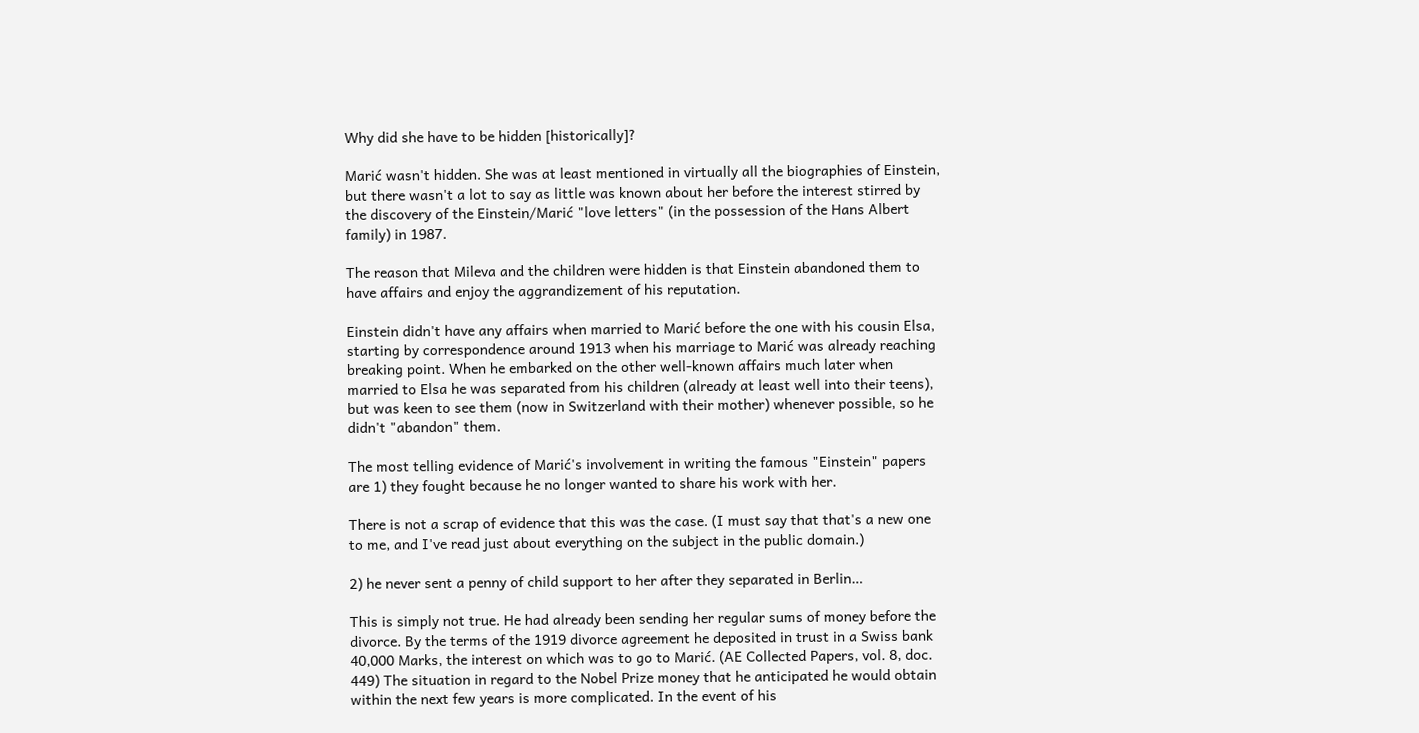Why did she have to be hidden [historically]?

Marić wasn't hidden. She was at least mentioned in virtually all the biographies of Einstein, but there wasn't a lot to say as little was known about her before the interest stirred by the discovery of the Einstein/Marić "love letters" (in the possession of the Hans Albert family) in 1987.

The reason that Mileva and the children were hidden is that Einstein abandoned them to have affairs and enjoy the aggrandizement of his reputation.

Einstein didn't have any affairs when married to Marić before the one with his cousin Elsa, starting by correspondence around 1913 when his marriage to Marić was already reaching breaking point. When he embarked on the other well-known affairs much later when married to Elsa he was separated from his children (already at least well into their teens), but was keen to see them (now in Switzerland with their mother) whenever possible, so he didn't "abandon" them.

The most telling evidence of Marić's involvement in writing the famous "Einstein" papers are 1) they fought because he no longer wanted to share his work with her.

There is not a scrap of evidence that this was the case. (I must say that that's a new one to me, and I've read just about everything on the subject in the public domain.)

2) he never sent a penny of child support to her after they separated in Berlin…

This is simply not true. He had already been sending her regular sums of money before the divorce. By the terms of the 1919 divorce agreement he deposited in trust in a Swiss bank 40,000 Marks, the interest on which was to go to Marić. (AE Collected Papers, vol. 8, doc. 449) The situation in regard to the Nobel Prize money that he anticipated he would obtain within the next few years is more complicated. In the event of his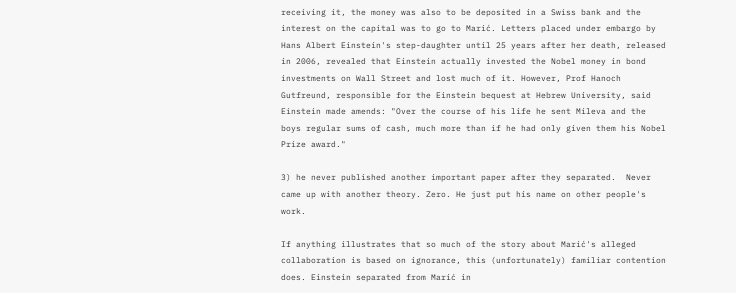receiving it, the money was also to be deposited in a Swiss bank and the interest on the capital was to go to Marić. Letters placed under embargo by Hans Albert Einstein's step-daughter until 25 years after her death, released in 2006, revealed that Einstein actually invested the Nobel money in bond investments on Wall Street and lost much of it. However, Prof Hanoch Gutfreund, responsible for the Einstein bequest at Hebrew University, said Einstein made amends: "Over the course of his life he sent Mileva and the boys regular sums of cash, much more than if he had only given them his Nobel Prize award."

3) he never published another important paper after they separated.  Never came up with another theory. Zero. He just put his name on other people's work.

If anything illustrates that so much of the story about Marić's alleged collaboration is based on ignorance, this (unfortunately) familiar contention does. Einstein separated from Marić in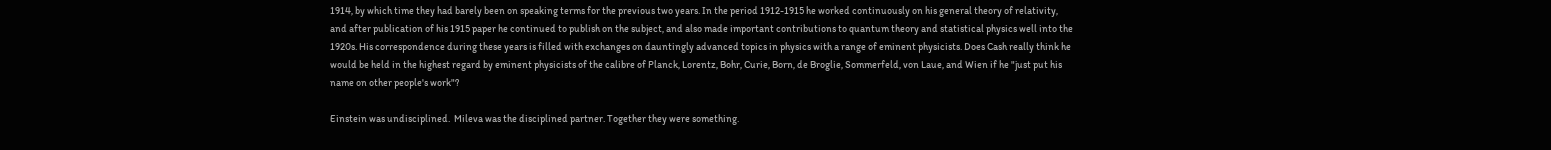1914, by which time they had barely been on speaking terms for the previous two years. In the period 1912-1915 he worked continuously on his general theory of relativity, and after publication of his 1915 paper he continued to publish on the subject, and also made important contributions to quantum theory and statistical physics well into the 1920s. His correspondence during these years is filled with exchanges on dauntingly advanced topics in physics with a range of eminent physicists. Does Cash really think he would be held in the highest regard by eminent physicists of the calibre of Planck, Lorentz, Bohr, Curie, Born, de Broglie, Sommerfeld, von Laue, and Wien if he "just put his name on other people's work"?

Einstein was undisciplined.  Mileva was the disciplined partner. Together they were something.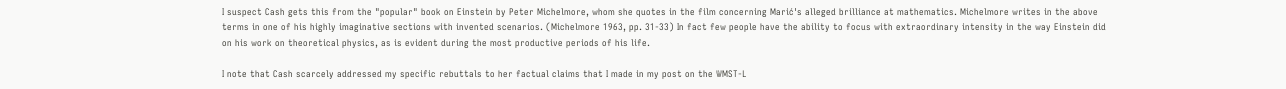I suspect Cash gets this from the "popular" book on Einstein by Peter Michelmore, whom she quotes in the film concerning Marić's alleged brilliance at mathematics. Michelmore writes in the above terms in one of his highly imaginative sections with invented scenarios. (Michelmore 1963, pp. 31-33) In fact few people have the ability to focus with extraordinary intensity in the way Einstein did on his work on theoretical physics, as is evident during the most productive periods of his life.

I note that Cash scarcely addressed my specific rebuttals to her factual claims that I made in my post on the WMST-L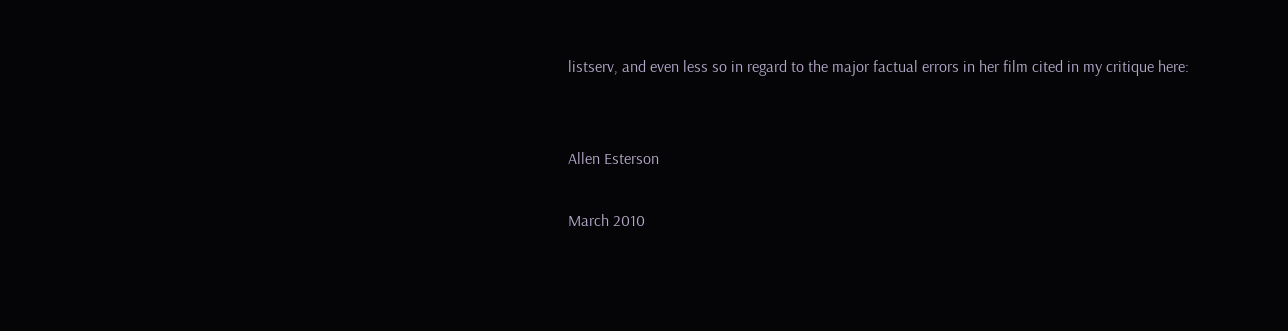listserv, and even less so in regard to the major factual errors in her film cited in my critique here:


Allen Esterson

March 2010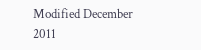Modified December 2011